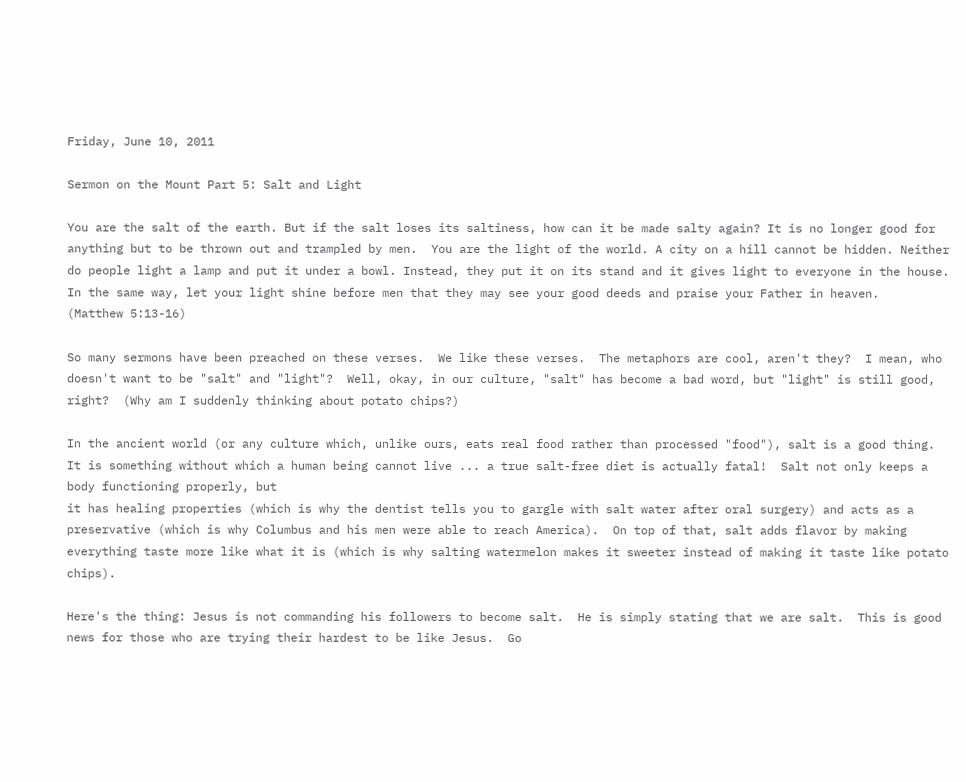Friday, June 10, 2011

Sermon on the Mount Part 5: Salt and Light

You are the salt of the earth. But if the salt loses its saltiness, how can it be made salty again? It is no longer good for anything but to be thrown out and trampled by men.  You are the light of the world. A city on a hill cannot be hidden. Neither do people light a lamp and put it under a bowl. Instead, they put it on its stand and it gives light to everyone in the house. In the same way, let your light shine before men that they may see your good deeds and praise your Father in heaven.   (Matthew 5:13-16)

So many sermons have been preached on these verses.  We like these verses.  The metaphors are cool, aren't they?  I mean, who doesn't want to be "salt" and "light"?  Well, okay, in our culture, "salt" has become a bad word, but "light" is still good, right?  (Why am I suddenly thinking about potato chips?)

In the ancient world (or any culture which, unlike ours, eats real food rather than processed "food"), salt is a good thing.  It is something without which a human being cannot live ... a true salt-free diet is actually fatal!  Salt not only keeps a body functioning properly, but
it has healing properties (which is why the dentist tells you to gargle with salt water after oral surgery) and acts as a preservative (which is why Columbus and his men were able to reach America).  On top of that, salt adds flavor by making everything taste more like what it is (which is why salting watermelon makes it sweeter instead of making it taste like potato chips).

Here's the thing: Jesus is not commanding his followers to become salt.  He is simply stating that we are salt.  This is good news for those who are trying their hardest to be like Jesus.  Go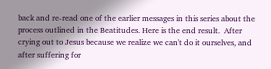back and re-read one of the earlier messages in this series about the process outlined in the Beatitudes. Here is the end result.  After crying out to Jesus because we realize we can't do it ourselves, and after suffering for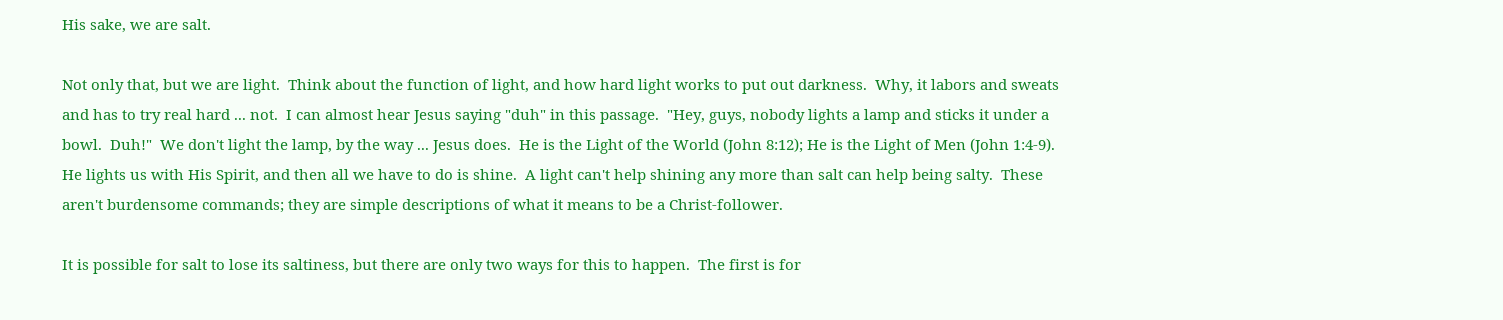His sake, we are salt.

Not only that, but we are light.  Think about the function of light, and how hard light works to put out darkness.  Why, it labors and sweats and has to try real hard ... not.  I can almost hear Jesus saying "duh" in this passage.  "Hey, guys, nobody lights a lamp and sticks it under a bowl.  Duh!"  We don't light the lamp, by the way ... Jesus does.  He is the Light of the World (John 8:12); He is the Light of Men (John 1:4-9).  He lights us with His Spirit, and then all we have to do is shine.  A light can't help shining any more than salt can help being salty.  These aren't burdensome commands; they are simple descriptions of what it means to be a Christ-follower.

It is possible for salt to lose its saltiness, but there are only two ways for this to happen.  The first is for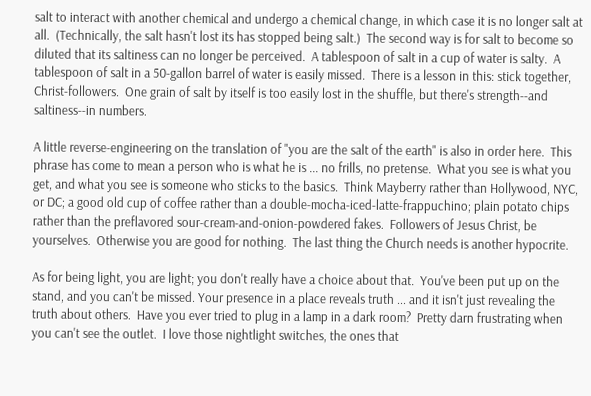salt to interact with another chemical and undergo a chemical change, in which case it is no longer salt at all.  (Technically, the salt hasn't lost its has stopped being salt.)  The second way is for salt to become so diluted that its saltiness can no longer be perceived.  A tablespoon of salt in a cup of water is salty.  A tablespoon of salt in a 50-gallon barrel of water is easily missed.  There is a lesson in this: stick together, Christ-followers.  One grain of salt by itself is too easily lost in the shuffle, but there's strength--and saltiness--in numbers.

A little reverse-engineering on the translation of "you are the salt of the earth" is also in order here.  This phrase has come to mean a person who is what he is ... no frills, no pretense.  What you see is what you get, and what you see is someone who sticks to the basics.  Think Mayberry rather than Hollywood, NYC, or DC; a good old cup of coffee rather than a double-mocha-iced-latte-frappuchino; plain potato chips rather than the preflavored sour-cream-and-onion-powdered fakes.  Followers of Jesus Christ, be yourselves.  Otherwise you are good for nothing.  The last thing the Church needs is another hypocrite.

As for being light, you are light; you don't really have a choice about that.  You've been put up on the stand, and you can't be missed. Your presence in a place reveals truth ... and it isn't just revealing the truth about others.  Have you ever tried to plug in a lamp in a dark room?  Pretty darn frustrating when you can't see the outlet.  I love those nightlight switches, the ones that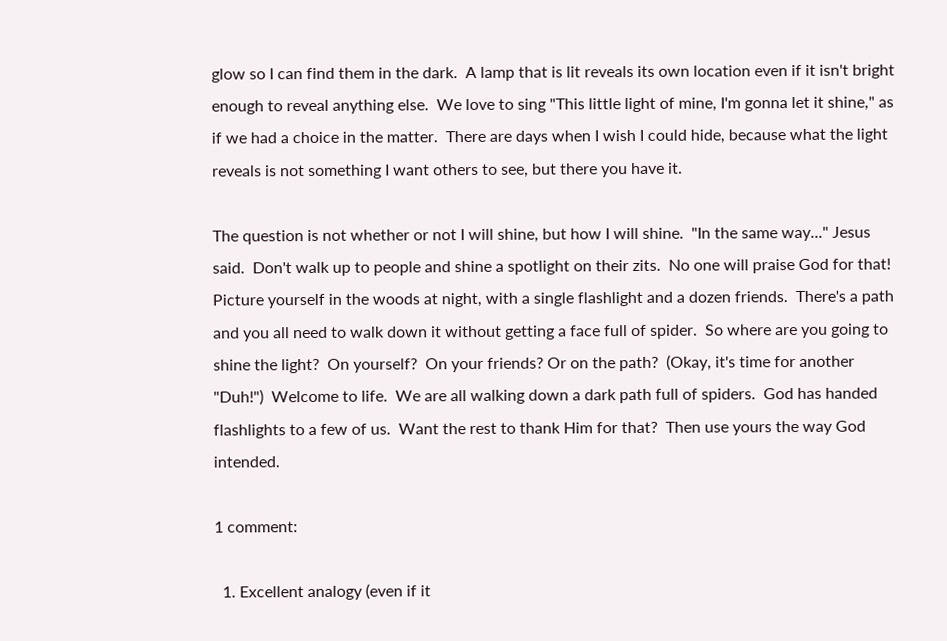glow so I can find them in the dark.  A lamp that is lit reveals its own location even if it isn't bright enough to reveal anything else.  We love to sing "This little light of mine, I'm gonna let it shine," as if we had a choice in the matter.  There are days when I wish I could hide, because what the light reveals is not something I want others to see, but there you have it.

The question is not whether or not I will shine, but how I will shine.  "In the same way..." Jesus said.  Don't walk up to people and shine a spotlight on their zits.  No one will praise God for that!  Picture yourself in the woods at night, with a single flashlight and a dozen friends.  There's a path and you all need to walk down it without getting a face full of spider.  So where are you going to shine the light?  On yourself?  On your friends? Or on the path?  (Okay, it's time for another "Duh!")  Welcome to life.  We are all walking down a dark path full of spiders.  God has handed flashlights to a few of us.  Want the rest to thank Him for that?  Then use yours the way God intended.

1 comment:

  1. Excellent analogy (even if it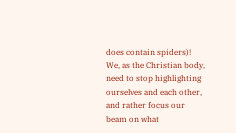does contain spiders)! We, as the Christian body, need to stop highlighting ourselves and each other, and rather focus our beam on what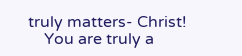truly matters- Christ!
    You are truly a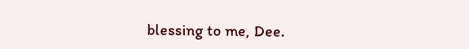blessing to me, Dee.